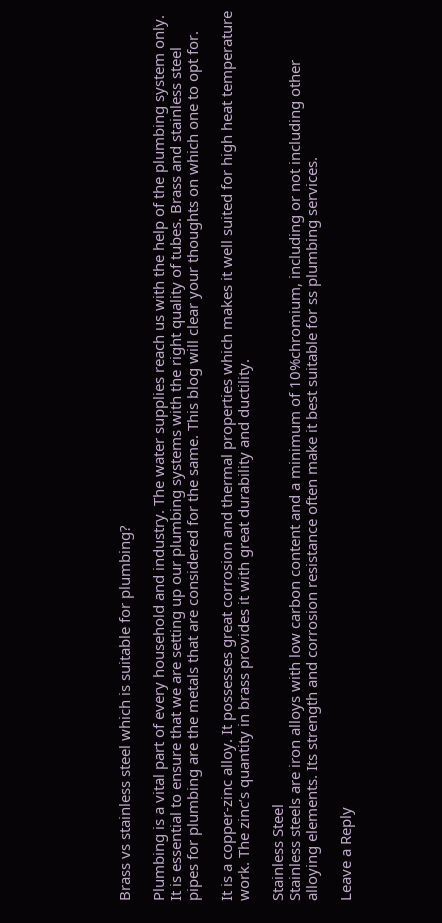Brass vs stainless steel which is suitable for plumbing?

Plumbing is a vital part of every household and industry. The water supplies reach us with the help of the plumbing system only. It is essential to ensure that we are setting up our plumbing systems with the right quality of tubes. Brass and stainless steel pipes for plumbing are the metals that are considered for the same. This blog will clear your thoughts on which one to opt for.

It is a copper-zinc alloy. It possesses great corrosion and thermal properties which makes it well suited for high heat temperature work. The zinc’s quantity in brass provides it with great durability and ductility.

Stainless Steel
Stainless steels are iron alloys with low carbon content and a minimum of 10%chromium, including or not including other alloying elements. Its strength and corrosion resistance often make it best suitable for ss plumbing services.

Leave a Reply